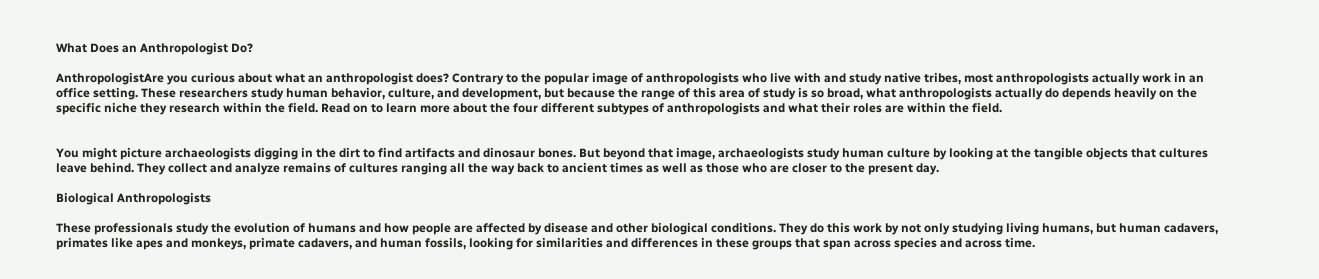What Does an Anthropologist Do?

AnthropologistAre you curious about what an anthropologist does? Contrary to the popular image of anthropologists who live with and study native tribes, most anthropologists actually work in an office setting. These researchers study human behavior, culture, and development, but because the range of this area of study is so broad, what anthropologists actually do depends heavily on the specific niche they research within the field. Read on to learn more about the four different subtypes of anthropologists and what their roles are within the field.


You might picture archaeologists digging in the dirt to find artifacts and dinosaur bones. But beyond that image, archaeologists study human culture by looking at the tangible objects that cultures leave behind. They collect and analyze remains of cultures ranging all the way back to ancient times as well as those who are closer to the present day.

Biological Anthropologists

These professionals study the evolution of humans and how people are affected by disease and other biological conditions. They do this work by not only studying living humans, but human cadavers, primates like apes and monkeys, primate cadavers, and human fossils, looking for similarities and differences in these groups that span across species and across time.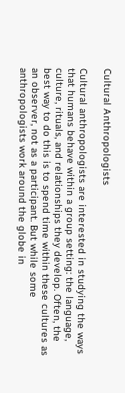Cultural Anthropologists

Cultural anthropologists are interested in studying the ways that humans behave within a group setting: the language, culture, rituals, and relationships they develop. Often, the best way to do this is to spend time within these cultures as an observer, not as a participant. But while some anthropologists work around the globe in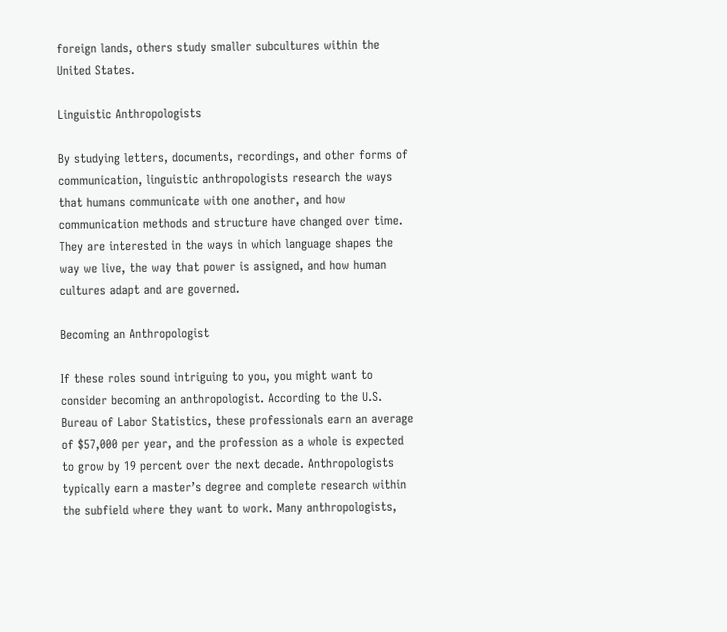foreign lands, others study smaller subcultures within the United States.

Linguistic Anthropologists

By studying letters, documents, recordings, and other forms of communication, linguistic anthropologists research the ways that humans communicate with one another, and how communication methods and structure have changed over time. They are interested in the ways in which language shapes the way we live, the way that power is assigned, and how human cultures adapt and are governed.

Becoming an Anthropologist

If these roles sound intriguing to you, you might want to consider becoming an anthropologist. According to the U.S. Bureau of Labor Statistics, these professionals earn an average of $57,000 per year, and the profession as a whole is expected to grow by 19 percent over the next decade. Anthropologists typically earn a master’s degree and complete research within the subfield where they want to work. Many anthropologists,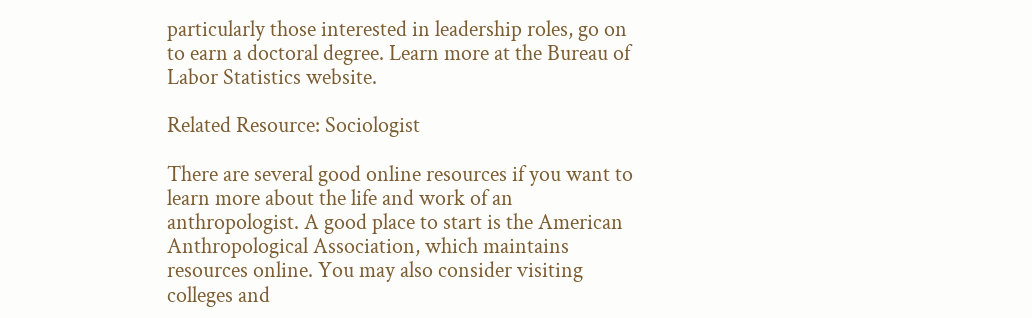particularly those interested in leadership roles, go on to earn a doctoral degree. Learn more at the Bureau of Labor Statistics website.

Related Resource: Sociologist

There are several good online resources if you want to learn more about the life and work of an anthropologist. A good place to start is the American Anthropological Association, which maintains resources online. You may also consider visiting colleges and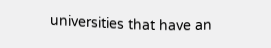universities that have an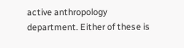active anthropology department. Either of these is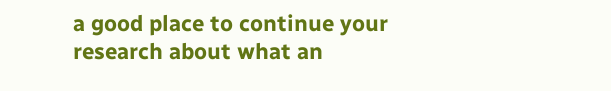a good place to continue your research about what an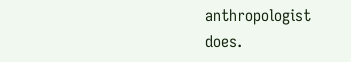anthropologist does.